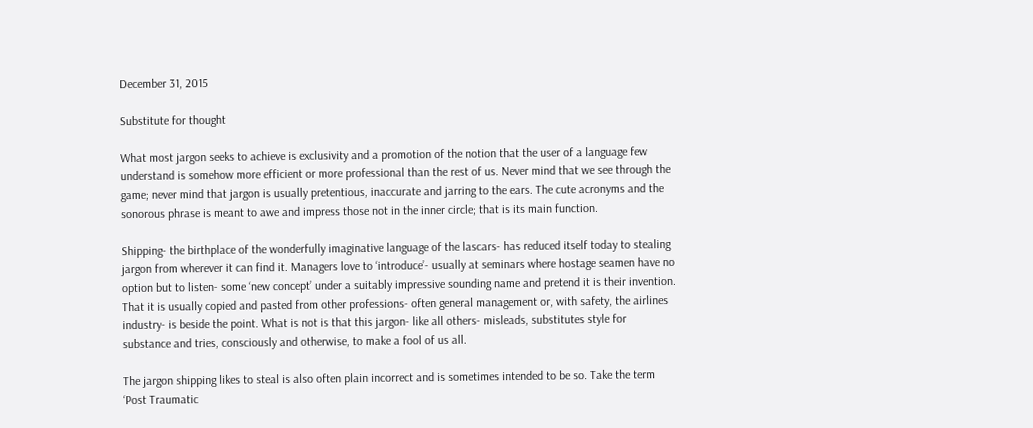December 31, 2015

Substitute for thought

What most jargon seeks to achieve is exclusivity and a promotion of the notion that the user of a language few understand is somehow more efficient or more professional than the rest of us. Never mind that we see through the game; never mind that jargon is usually pretentious, inaccurate and jarring to the ears. The cute acronyms and the sonorous phrase is meant to awe and impress those not in the inner circle; that is its main function.

Shipping- the birthplace of the wonderfully imaginative language of the lascars- has reduced itself today to stealing jargon from wherever it can find it. Managers love to ‘introduce’- usually at seminars where hostage seamen have no option but to listen- some ‘new concept’ under a suitably impressive sounding name and pretend it is their invention. That it is usually copied and pasted from other professions- often general management or, with safety, the airlines industry- is beside the point. What is not is that this jargon- like all others- misleads, substitutes style for substance and tries, consciously and otherwise, to make a fool of us all.

The jargon shipping likes to steal is also often plain incorrect and is sometimes intended to be so. Take the term ‘Post Traumatic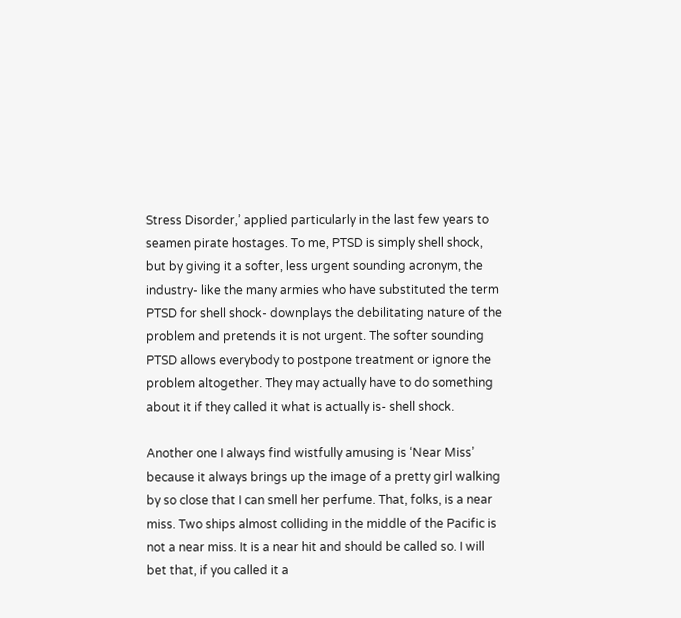Stress Disorder,’ applied particularly in the last few years to seamen pirate hostages. To me, PTSD is simply shell shock, but by giving it a softer, less urgent sounding acronym, the industry- like the many armies who have substituted the term PTSD for shell shock- downplays the debilitating nature of the problem and pretends it is not urgent. The softer sounding PTSD allows everybody to postpone treatment or ignore the problem altogether. They may actually have to do something about it if they called it what is actually is- shell shock.

Another one I always find wistfully amusing is ‘Near Miss’ because it always brings up the image of a pretty girl walking by so close that I can smell her perfume. That, folks, is a near miss. Two ships almost colliding in the middle of the Pacific is not a near miss. It is a near hit and should be called so. I will bet that, if you called it a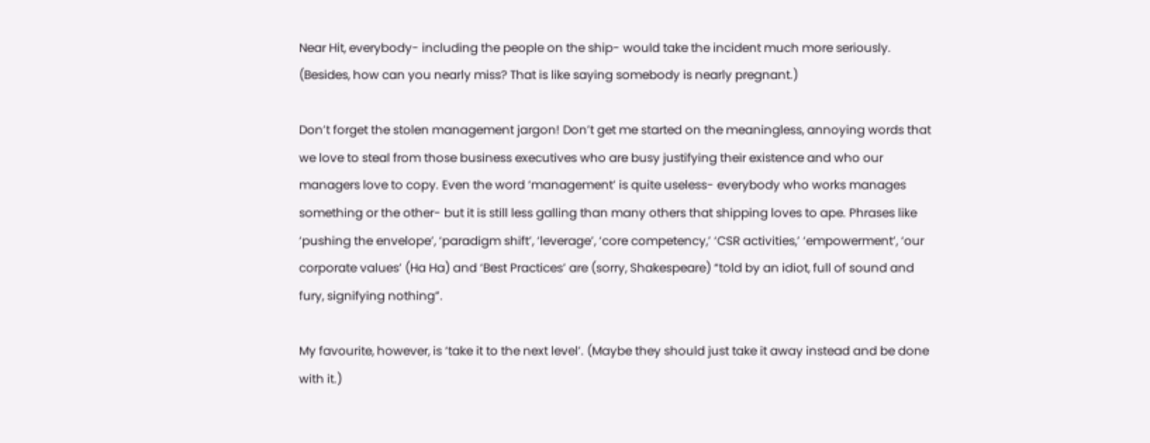Near Hit, everybody- including the people on the ship- would take the incident much more seriously. (Besides, how can you nearly miss? That is like saying somebody is nearly pregnant.)

Don’t forget the stolen management jargon! Don’t get me started on the meaningless, annoying words that we love to steal from those business executives who are busy justifying their existence and who our managers love to copy. Even the word ‘management’ is quite useless- everybody who works manages something or the other- but it is still less galling than many others that shipping loves to ape. Phrases like ‘pushing the envelope’, ‘paradigm shift’, ‘leverage’, ‘core competency,’ ‘CSR activities,’ ‘empowerment’, ‘our corporate values’ (Ha Ha) and ‘Best Practices’ are (sorry, Shakespeare) “told by an idiot, full of sound and fury, signifying nothing”.

My favourite, however, is ‘take it to the next level’. (Maybe they should just take it away instead and be done with it.)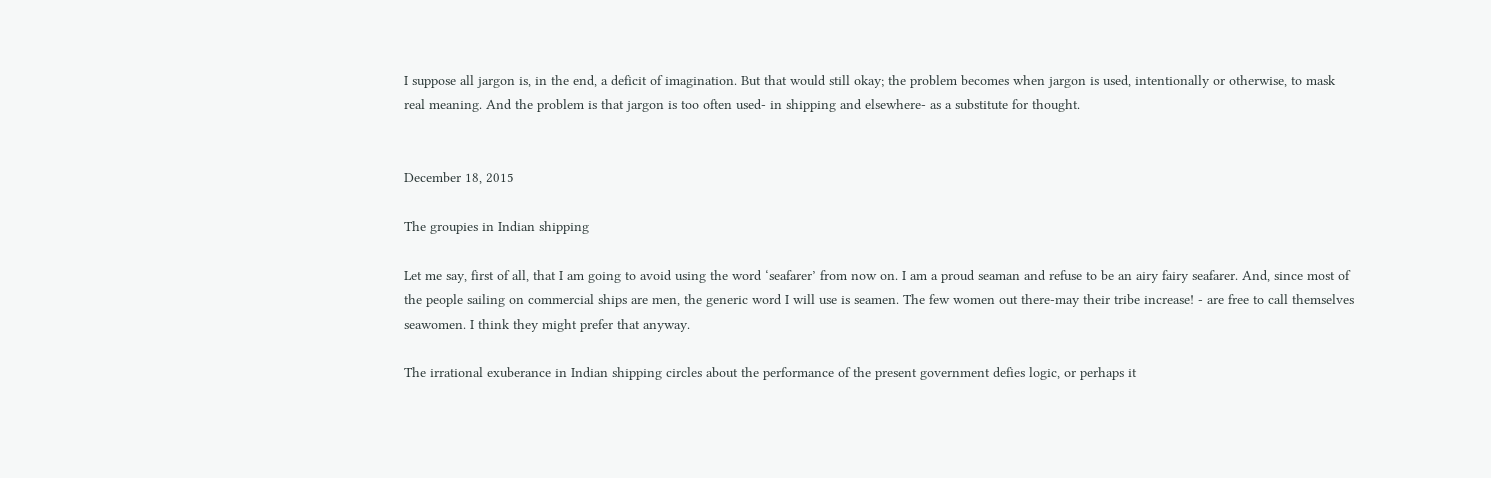I suppose all jargon is, in the end, a deficit of imagination. But that would still okay; the problem becomes when jargon is used, intentionally or otherwise, to mask real meaning. And the problem is that jargon is too often used- in shipping and elsewhere- as a substitute for thought.


December 18, 2015

The groupies in Indian shipping

Let me say, first of all, that I am going to avoid using the word ‘seafarer’ from now on. I am a proud seaman and refuse to be an airy fairy seafarer. And, since most of the people sailing on commercial ships are men, the generic word I will use is seamen. The few women out there-may their tribe increase! - are free to call themselves seawomen. I think they might prefer that anyway.

The irrational exuberance in Indian shipping circles about the performance of the present government defies logic, or perhaps it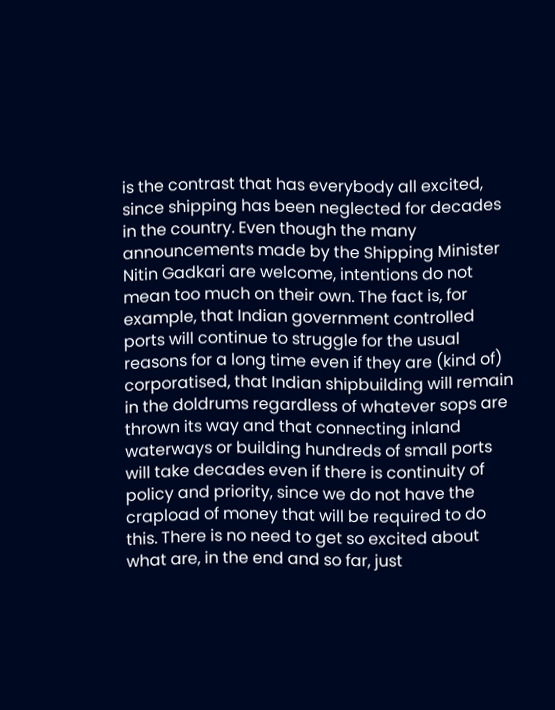is the contrast that has everybody all excited, since shipping has been neglected for decades in the country. Even though the many announcements made by the Shipping Minister Nitin Gadkari are welcome, intentions do not mean too much on their own. The fact is, for example, that Indian government controlled ports will continue to struggle for the usual reasons for a long time even if they are (kind of) corporatised, that Indian shipbuilding will remain in the doldrums regardless of whatever sops are thrown its way and that connecting inland waterways or building hundreds of small ports will take decades even if there is continuity of policy and priority, since we do not have the crapload of money that will be required to do this. There is no need to get so excited about what are, in the end and so far, just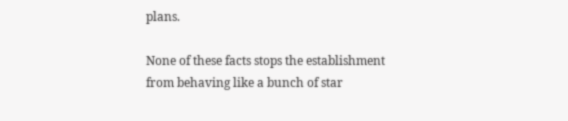plans.

None of these facts stops the establishment from behaving like a bunch of star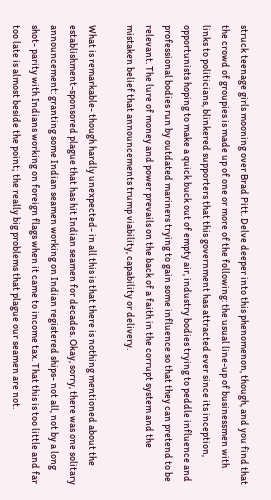struck teenage girls mooning over Brad Pitt. Delve deeper into this phenomenon, though, and you find that the crowd of groupies is made up of one or more of the following: the usual line-up of businessmen with links to politicians, blinkered supporters that this government has attracted ever since its inception, opportunists hoping to make a quick buck out of empty air, industry bodies trying to peddle influence and professional bodies run by outdated mariners trying to gain some influence so that they can pretend to be relevant. The lure of money and power prevails on the back of a faith in the corrupt system and the mistaken belief that announcements trump viability, capability or delivery.

What is remarkable- though hardly unexpected- in all this is that there is nothing mentioned about the establishment-sponsored plague that has hit Indian seamen for decades. Okay, sorry, there was one solitary announcement: granting some Indian seamen working on Indian registered ships- not all, not by a long shot- parity with Indians working on foreign flags when it came to income tax. That this is too little and far too late is almost beside the point; the really big problems that plague our seamen are not.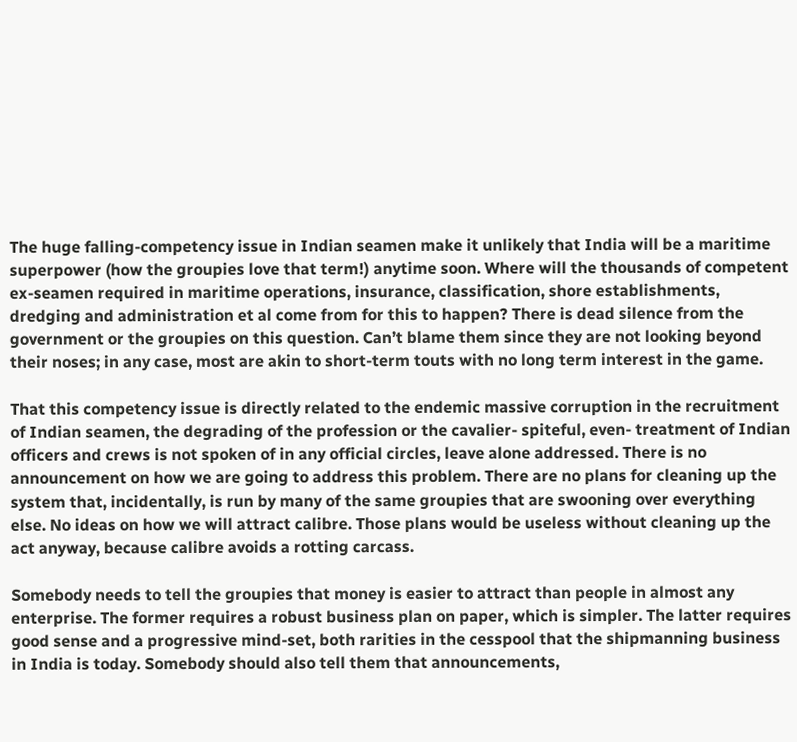The huge falling-competency issue in Indian seamen make it unlikely that India will be a maritime superpower (how the groupies love that term!) anytime soon. Where will the thousands of competent ex-seamen required in maritime operations, insurance, classification, shore establishments, dredging and administration et al come from for this to happen? There is dead silence from the government or the groupies on this question. Can’t blame them since they are not looking beyond their noses; in any case, most are akin to short-term touts with no long term interest in the game.

That this competency issue is directly related to the endemic massive corruption in the recruitment of Indian seamen, the degrading of the profession or the cavalier- spiteful, even- treatment of Indian officers and crews is not spoken of in any official circles, leave alone addressed. There is no announcement on how we are going to address this problem. There are no plans for cleaning up the system that, incidentally, is run by many of the same groupies that are swooning over everything else. No ideas on how we will attract calibre. Those plans would be useless without cleaning up the act anyway, because calibre avoids a rotting carcass.

Somebody needs to tell the groupies that money is easier to attract than people in almost any enterprise. The former requires a robust business plan on paper, which is simpler. The latter requires good sense and a progressive mind-set, both rarities in the cesspool that the shipmanning business in India is today. Somebody should also tell them that announcements,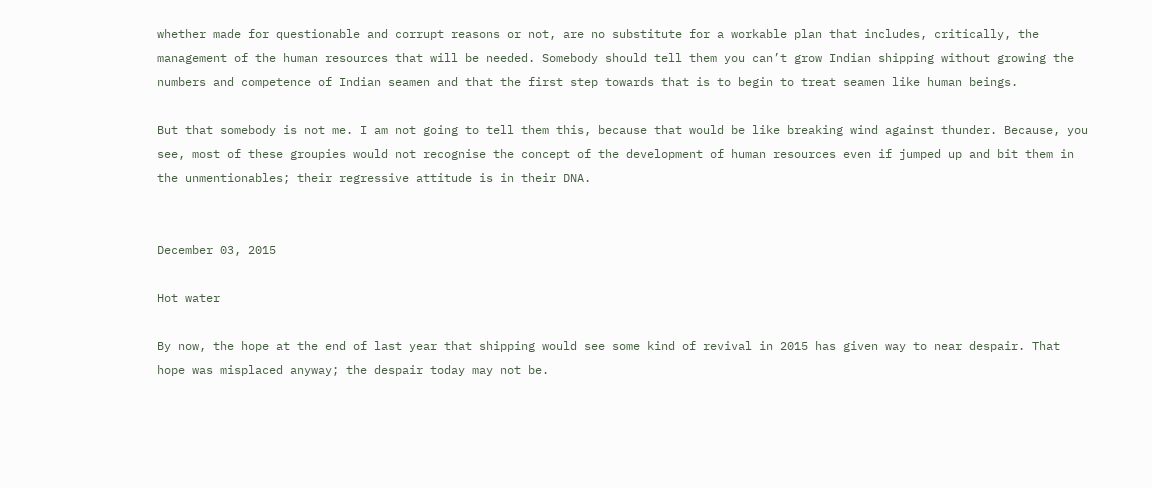whether made for questionable and corrupt reasons or not, are no substitute for a workable plan that includes, critically, the management of the human resources that will be needed. Somebody should tell them you can’t grow Indian shipping without growing the numbers and competence of Indian seamen and that the first step towards that is to begin to treat seamen like human beings.

But that somebody is not me. I am not going to tell them this, because that would be like breaking wind against thunder. Because, you see, most of these groupies would not recognise the concept of the development of human resources even if jumped up and bit them in the unmentionables; their regressive attitude is in their DNA.


December 03, 2015

Hot water

By now, the hope at the end of last year that shipping would see some kind of revival in 2015 has given way to near despair. That hope was misplaced anyway; the despair today may not be.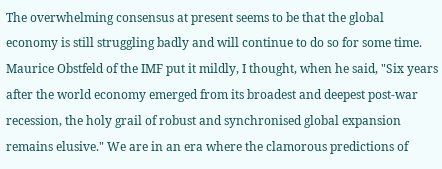The overwhelming consensus at present seems to be that the global economy is still struggling badly and will continue to do so for some time. Maurice Obstfeld of the IMF put it mildly, I thought, when he said, "Six years after the world economy emerged from its broadest and deepest post-war recession, the holy grail of robust and synchronised global expansion remains elusive." We are in an era where the clamorous predictions of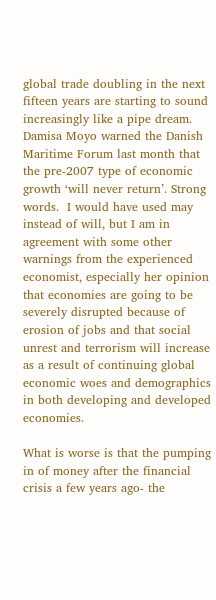global trade doubling in the next fifteen years are starting to sound increasingly like a pipe dream. Damisa Moyo warned the Danish Maritime Forum last month that the pre-2007 type of economic growth ‘will never return’. Strong words.  I would have used may instead of will, but I am in agreement with some other warnings from the experienced economist, especially her opinion that economies are going to be severely disrupted because of erosion of jobs and that social unrest and terrorism will increase as a result of continuing global economic woes and demographics in both developing and developed economies.

What is worse is that the pumping in of money after the financial crisis a few years ago- the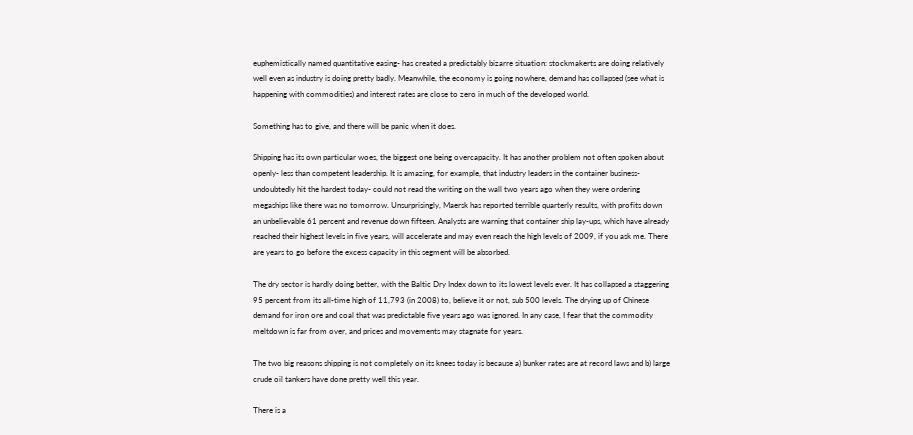euphemistically named quantitative easing- has created a predictably bizarre situation: stockmakerts are doing relatively well even as industry is doing pretty badly. Meanwhile, the economy is going nowhere, demand has collapsed (see what is happening with commodities) and interest rates are close to zero in much of the developed world.

Something has to give, and there will be panic when it does.

Shipping has its own particular woes, the biggest one being overcapacity. It has another problem not often spoken about openly- less than competent leadership. It is amazing, for example, that industry leaders in the container business- undoubtedly hit the hardest today- could not read the writing on the wall two years ago when they were ordering megaships like there was no tomorrow. Unsurprisingly, Maersk has reported terrible quarterly results, with profits down an unbelievable 61 percent and revenue down fifteen. Analysts are warning that container ship lay-ups, which have already reached their highest levels in five years, will accelerate and may even reach the high levels of 2009, if you ask me. There are years to go before the excess capacity in this segment will be absorbed.

The dry sector is hardly doing better, with the Baltic Dry Index down to its lowest levels ever. It has collapsed a staggering 95 percent from its all-time high of 11,793 (in 2008) to, believe it or not, sub 500 levels. The drying up of Chinese demand for iron ore and coal that was predictable five years ago was ignored. In any case, I fear that the commodity meltdown is far from over, and prices and movements may stagnate for years.

The two big reasons shipping is not completely on its knees today is because a) bunker rates are at record laws and b) large crude oil tankers have done pretty well this year.

There is a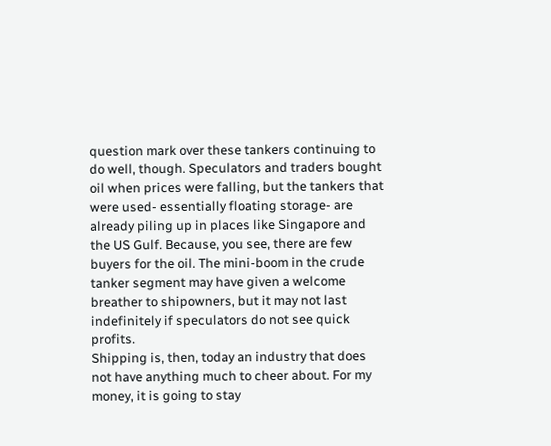question mark over these tankers continuing to do well, though. Speculators and traders bought oil when prices were falling, but the tankers that were used- essentially floating storage- are already piling up in places like Singapore and  the US Gulf. Because, you see, there are few buyers for the oil. The mini-boom in the crude tanker segment may have given a welcome breather to shipowners, but it may not last indefinitely if speculators do not see quick profits.
Shipping is, then, today an industry that does not have anything much to cheer about. For my money, it is going to stay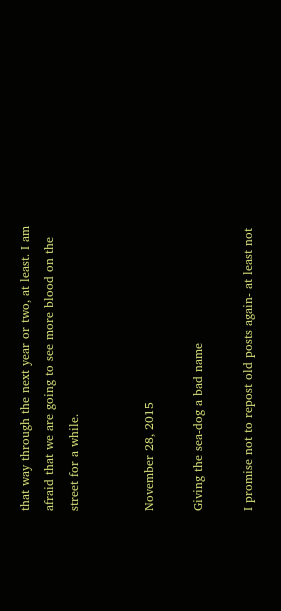that way through the next year or two, at least. I am afraid that we are going to see more blood on the street for a while.


November 28, 2015

Giving the sea-dog a bad name

I promise not to repost old posts again- at least not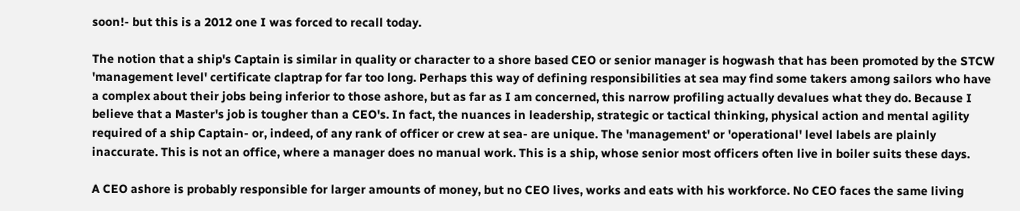soon!- but this is a 2012 one I was forced to recall today.

The notion that a ship's Captain is similar in quality or character to a shore based CEO or senior manager is hogwash that has been promoted by the STCW 'management level' certificate claptrap for far too long. Perhaps this way of defining responsibilities at sea may find some takers among sailors who have a complex about their jobs being inferior to those ashore, but as far as I am concerned, this narrow profiling actually devalues what they do. Because I believe that a Master's job is tougher than a CEO's. In fact, the nuances in leadership, strategic or tactical thinking, physical action and mental agility required of a ship Captain- or, indeed, of any rank of officer or crew at sea- are unique. The 'management' or 'operational' level labels are plainly inaccurate. This is not an office, where a manager does no manual work. This is a ship, whose senior most officers often live in boiler suits these days.

A CEO ashore is probably responsible for larger amounts of money, but no CEO lives, works and eats with his workforce. No CEO faces the same living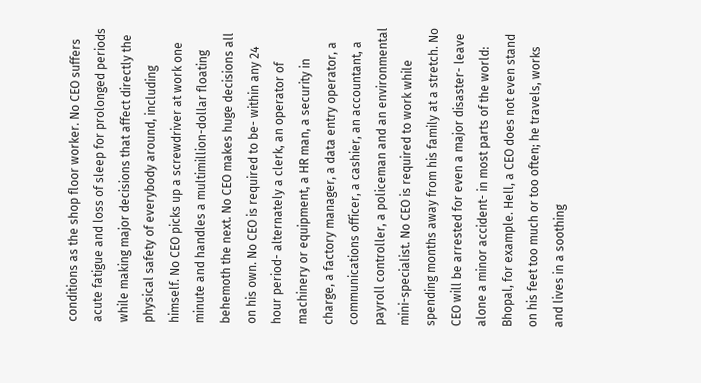conditions as the shop floor worker. No CEO suffers acute fatigue and loss of sleep for prolonged periods while making major decisions that affect directly the physical safety of everybody around, including himself. No CEO picks up a screwdriver at work one minute and handles a multimillion-dollar floating behemoth the next. No CEO makes huge decisions all on his own. No CEO is required to be- within any 24 hour period- alternately a clerk, an operator of machinery or equipment, a HR man, a security in charge, a factory manager, a data entry operator, a communications officer, a cashier, an accountant, a payroll controller, a policeman and an environmental mini-specialist. No CEO is required to work while spending months away from his family at a stretch. No CEO will be arrested for even a major disaster- leave alone a minor accident- in most parts of the world: Bhopal, for example. Hell, a CEO does not even stand on his feet too much or too often; he travels, works and lives in a soothing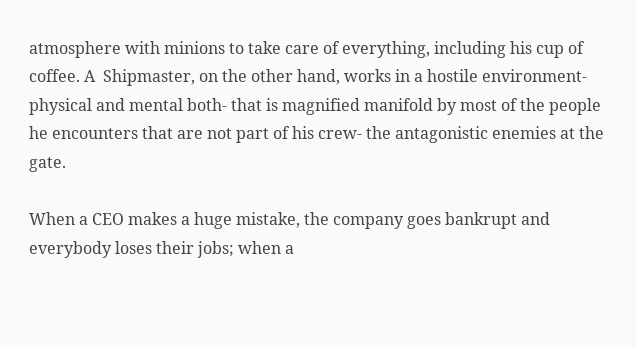atmosphere with minions to take care of everything, including his cup of coffee. A  Shipmaster, on the other hand, works in a hostile environment- physical and mental both- that is magnified manifold by most of the people he encounters that are not part of his crew- the antagonistic enemies at the gate.

When a CEO makes a huge mistake, the company goes bankrupt and everybody loses their jobs; when a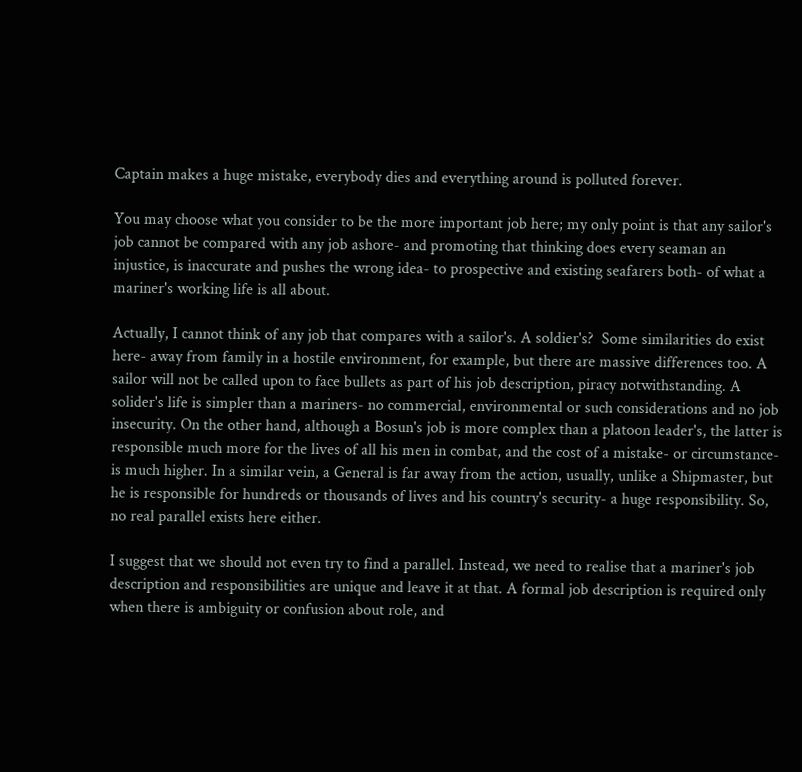Captain makes a huge mistake, everybody dies and everything around is polluted forever.

You may choose what you consider to be the more important job here; my only point is that any sailor's job cannot be compared with any job ashore- and promoting that thinking does every seaman an injustice, is inaccurate and pushes the wrong idea- to prospective and existing seafarers both- of what a mariner's working life is all about.

Actually, I cannot think of any job that compares with a sailor's. A soldier's?  Some similarities do exist here- away from family in a hostile environment, for example, but there are massive differences too. A sailor will not be called upon to face bullets as part of his job description, piracy notwithstanding. A solider's life is simpler than a mariners- no commercial, environmental or such considerations and no job insecurity. On the other hand, although a Bosun's job is more complex than a platoon leader's, the latter is responsible much more for the lives of all his men in combat, and the cost of a mistake- or circumstance- is much higher. In a similar vein, a General is far away from the action, usually, unlike a Shipmaster, but he is responsible for hundreds or thousands of lives and his country's security- a huge responsibility. So, no real parallel exists here either.

I suggest that we should not even try to find a parallel. Instead, we need to realise that a mariner's job description and responsibilities are unique and leave it at that. A formal job description is required only when there is ambiguity or confusion about role, and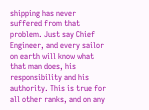shipping has never suffered from that problem. Just say Chief Engineer, and every sailor on earth will know what that man does, his responsibility and his authority. This is true for all other ranks, and on any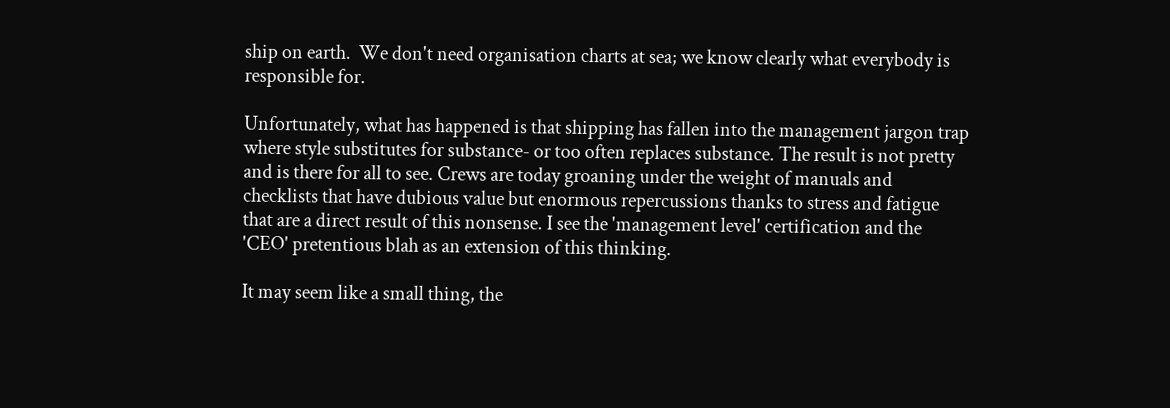ship on earth.  We don't need organisation charts at sea; we know clearly what everybody is responsible for.

Unfortunately, what has happened is that shipping has fallen into the management jargon trap where style substitutes for substance- or too often replaces substance. The result is not pretty and is there for all to see. Crews are today groaning under the weight of manuals and checklists that have dubious value but enormous repercussions thanks to stress and fatigue that are a direct result of this nonsense. I see the 'management level' certification and the 'CEO' pretentious blah as an extension of this thinking.

It may seem like a small thing, the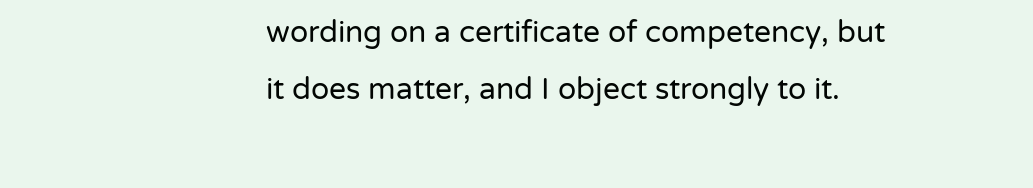wording on a certificate of competency, but it does matter, and I object strongly to it.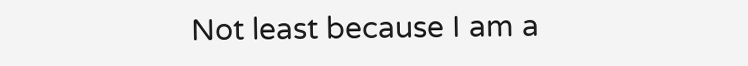Not least because I am a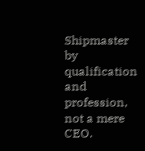Shipmaster by qualification and profession, not a mere CEO.